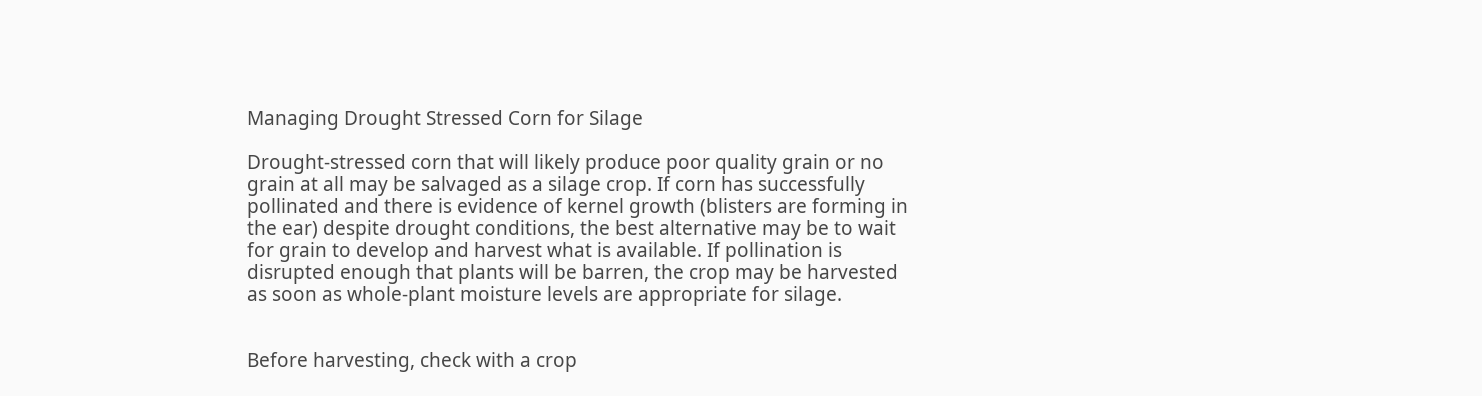Managing Drought Stressed Corn for Silage

Drought-stressed corn that will likely produce poor quality grain or no grain at all may be salvaged as a silage crop. If corn has successfully pollinated and there is evidence of kernel growth (blisters are forming in the ear) despite drought conditions, the best alternative may be to wait for grain to develop and harvest what is available. If pollination is disrupted enough that plants will be barren, the crop may be harvested as soon as whole-plant moisture levels are appropriate for silage.


Before harvesting, check with a crop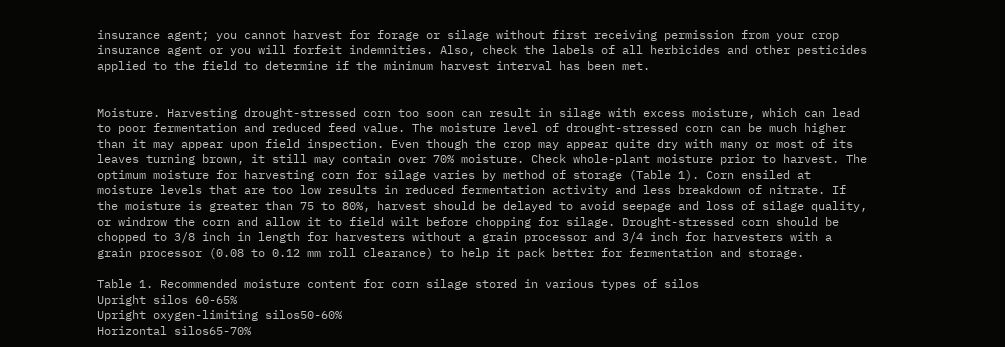insurance agent; you cannot harvest for forage or silage without first receiving permission from your crop insurance agent or you will forfeit indemnities. Also, check the labels of all herbicides and other pesticides applied to the field to determine if the minimum harvest interval has been met.


Moisture. Harvesting drought-stressed corn too soon can result in silage with excess moisture, which can lead to poor fermentation and reduced feed value. The moisture level of drought-stressed corn can be much higher than it may appear upon field inspection. Even though the crop may appear quite dry with many or most of its leaves turning brown, it still may contain over 70% moisture. Check whole-plant moisture prior to harvest. The optimum moisture for harvesting corn for silage varies by method of storage (Table 1). Corn ensiled at moisture levels that are too low results in reduced fermentation activity and less breakdown of nitrate. If the moisture is greater than 75 to 80%, harvest should be delayed to avoid seepage and loss of silage quality, or windrow the corn and allow it to field wilt before chopping for silage. Drought-stressed corn should be chopped to 3/8 inch in length for harvesters without a grain processor and 3/4 inch for harvesters with a grain processor (0.08 to 0.12 mm roll clearance) to help it pack better for fermentation and storage.

Table 1. Recommended moisture content for corn silage stored in various types of silos
Upright silos 60-65%
Upright oxygen-limiting silos50-60%
Horizontal silos65-70%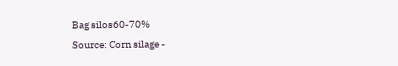Bag silos60-70%
Source: Corn silage -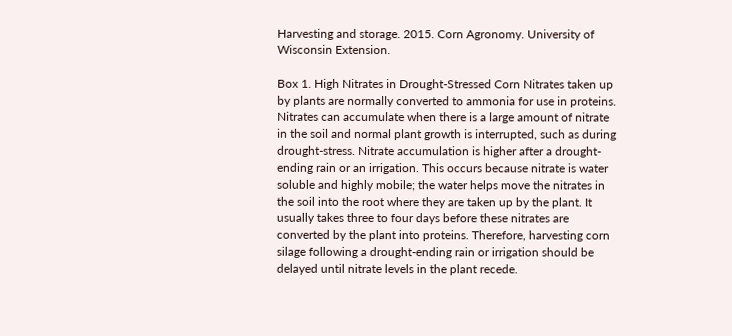Harvesting and storage. 2015. Corn Agronomy. University of Wisconsin Extension.

Box 1. High Nitrates in Drought-Stressed Corn Nitrates taken up by plants are normally converted to ammonia for use in proteins. Nitrates can accumulate when there is a large amount of nitrate in the soil and normal plant growth is interrupted, such as during drought-stress. Nitrate accumulation is higher after a drought-ending rain or an irrigation. This occurs because nitrate is water soluble and highly mobile; the water helps move the nitrates in the soil into the root where they are taken up by the plant. It usually takes three to four days before these nitrates are converted by the plant into proteins. Therefore, harvesting corn silage following a drought-ending rain or irrigation should be delayed until nitrate levels in the plant recede.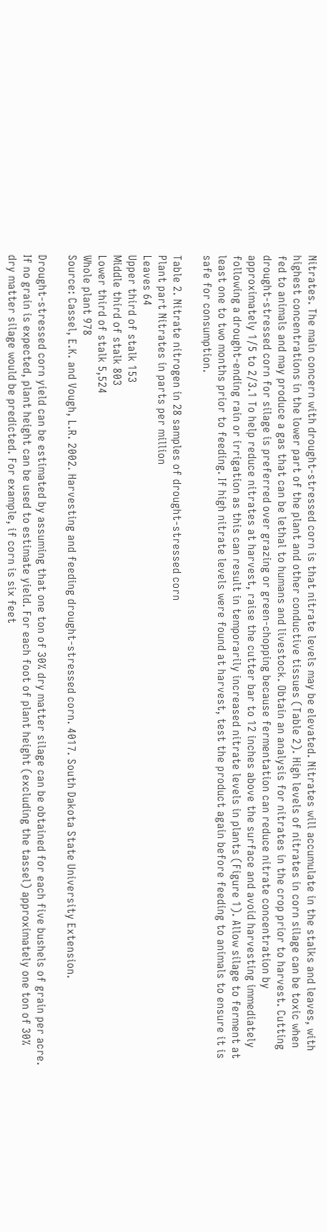Nitrates. The main concern with drought-stressed corn is that nitrate levels may be elevated. Nitrates will accumulate in the stalks and leaves, with highest concentrations in the lower part of the plant and other conductive tissues (Table 2). High levels of nitrates in corn silage can be toxic when fed to animals and may produce a gas that can be lethal to humans and livestock. Obtain an analysis for nitrates in the crop prior to harvest. Cutting drought-stressed corn for silage is preferred over grazing or green-chopping because fermentation can reduce nitrate concentration by approximately 1/5 to 2/3.1 To help reduce nitrates at harvest, raise the cutter bar to 12 inches above the surface and avoid harvesting immediately following a drought-ending rain or irrigation as this can result in temporarily increased nitrate levels in plants (Figure 1). Allow silage to ferment at least one to two months prior to feeding. If high nitrate levels were found at harvest, test the product again before feeding to animals to ensure it is safe for consumption.

Table 2. Nitrate nitrogen in 28 samples of drought-stressed corn
Plant part Nitrates in parts per million
Leaves 64
Upper third of stalk 153
Middle third of stalk 803
Lower third of stalk 5,524
Whole plant 978
Source: Cassel, E.K. and Vough, L.R. 2002. Harvesting and feeding drought-stressed corn. 4017. South Dakota State University Extension.

Drought-stressed corn yield can be estimated by assuming that one ton of 30% dry matter silage can be obtained for each five bushels of grain per acre. If no grain is expected, plant height can be used to estimate yield. For each foot of plant height (excluding the tassel) approximately one ton of 30% dry matter silage would be predicted. For example, if corn is six feet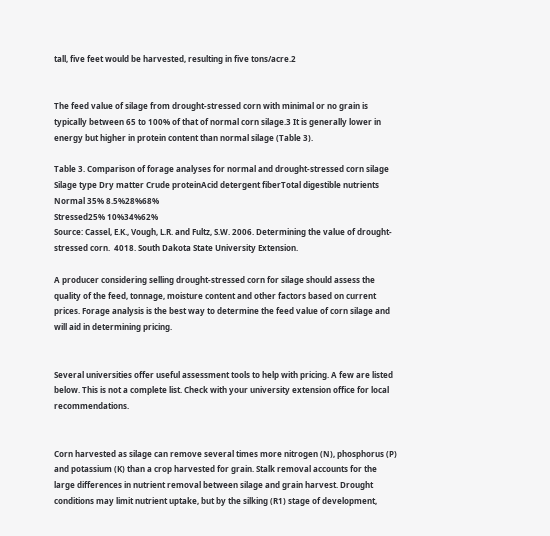tall, five feet would be harvested, resulting in five tons/acre.2


The feed value of silage from drought-stressed corn with minimal or no grain is typically between 65 to 100% of that of normal corn silage.3 It is generally lower in energy but higher in protein content than normal silage (Table 3).

Table 3. Comparison of forage analyses for normal and drought-stressed corn silage
Silage type Dry matter Crude proteinAcid detergent fiberTotal digestible nutrients
Normal 35% 8.5%28%68%
Stressed25% 10%34%62%
Source: Cassel, E.K., Vough, L.R. and Fultz, S.W. 2006. Determining the value of drought-stressed corn.  4018. South Dakota State University Extension.

A producer considering selling drought-stressed corn for silage should assess the quality of the feed, tonnage, moisture content and other factors based on current prices. Forage analysis is the best way to determine the feed value of corn silage and will aid in determining pricing.


Several universities offer useful assessment tools to help with pricing. A few are listed below. This is not a complete list. Check with your university extension office for local recommendations.


Corn harvested as silage can remove several times more nitrogen (N), phosphorus (P) and potassium (K) than a crop harvested for grain. Stalk removal accounts for the large differences in nutrient removal between silage and grain harvest. Drought conditions may limit nutrient uptake, but by the silking (R1) stage of development,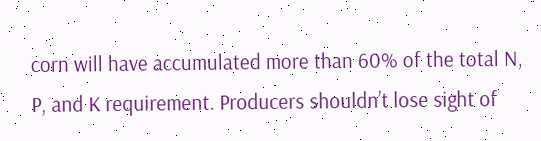corn will have accumulated more than 60% of the total N, P, and K requirement. Producers shouldn’t lose sight of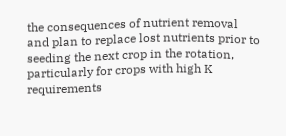the consequences of nutrient removal and plan to replace lost nutrients prior to seeding the next crop in the rotation, particularly for crops with high K requirements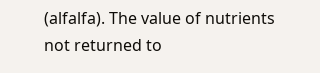(alfalfa). The value of nutrients not returned to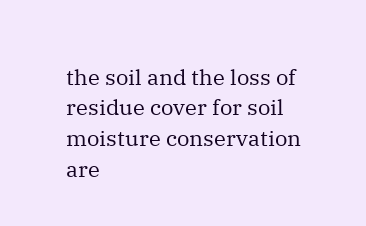the soil and the loss of residue cover for soil moisture conservation are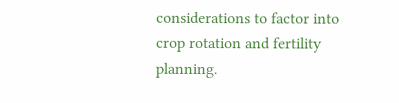considerations to factor into crop rotation and fertility planning.